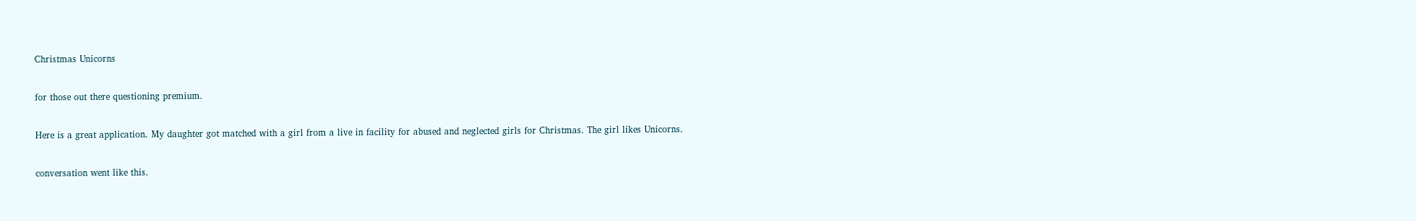Christmas Unicorns

for those out there questioning premium.

Here is a great application. My daughter got matched with a girl from a live in facility for abused and neglected girls for Christmas. The girl likes Unicorns.

conversation went like this.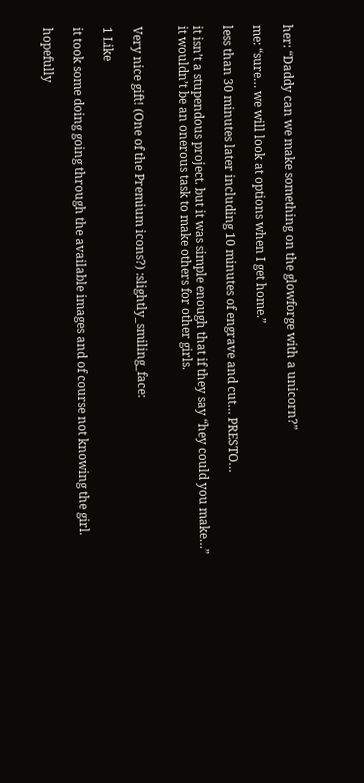her: “Daddy can we make something on the glowforge with a unicorn?”

me: “sure… we will look at options when I get home.”

less than 30 minutes later including 10 minutes of engrave and cut… PRESTO…

it isn’t a stupendous project. but it was simple enough that if they say “hey could you make…”
it wouldn’t be an onerous task to make others for other girls.


Very nice gift! (One of the Premium icons?) :slightly_smiling_face:

1 Like

it took some doing going through the available images and of course not knowing the girl.

hopefully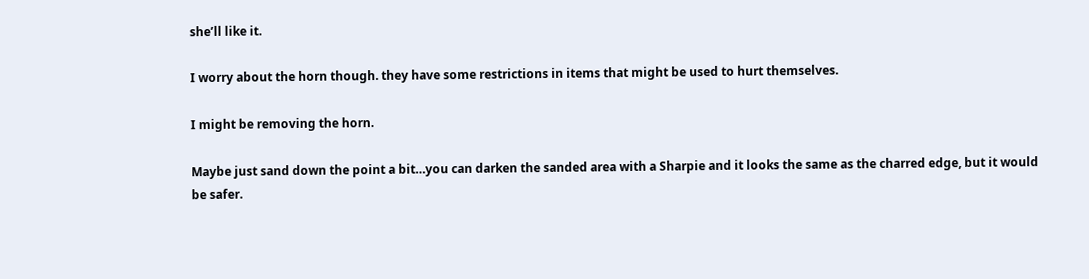she’ll like it.

I worry about the horn though. they have some restrictions in items that might be used to hurt themselves.

I might be removing the horn.

Maybe just sand down the point a bit…you can darken the sanded area with a Sharpie and it looks the same as the charred edge, but it would be safer.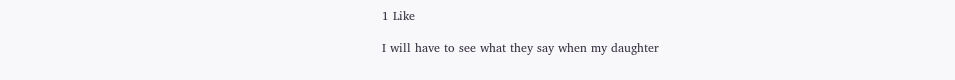1 Like

I will have to see what they say when my daughter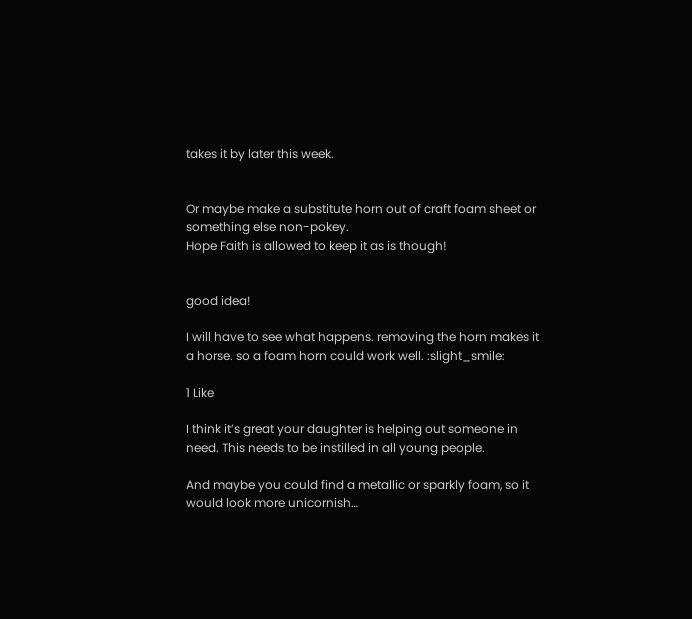takes it by later this week.


Or maybe make a substitute horn out of craft foam sheet or something else non-pokey.
Hope Faith is allowed to keep it as is though!


good idea!

I will have to see what happens. removing the horn makes it a horse. so a foam horn could work well. :slight_smile:

1 Like

I think it’s great your daughter is helping out someone in need. This needs to be instilled in all young people.

And maybe you could find a metallic or sparkly foam, so it would look more unicornish…